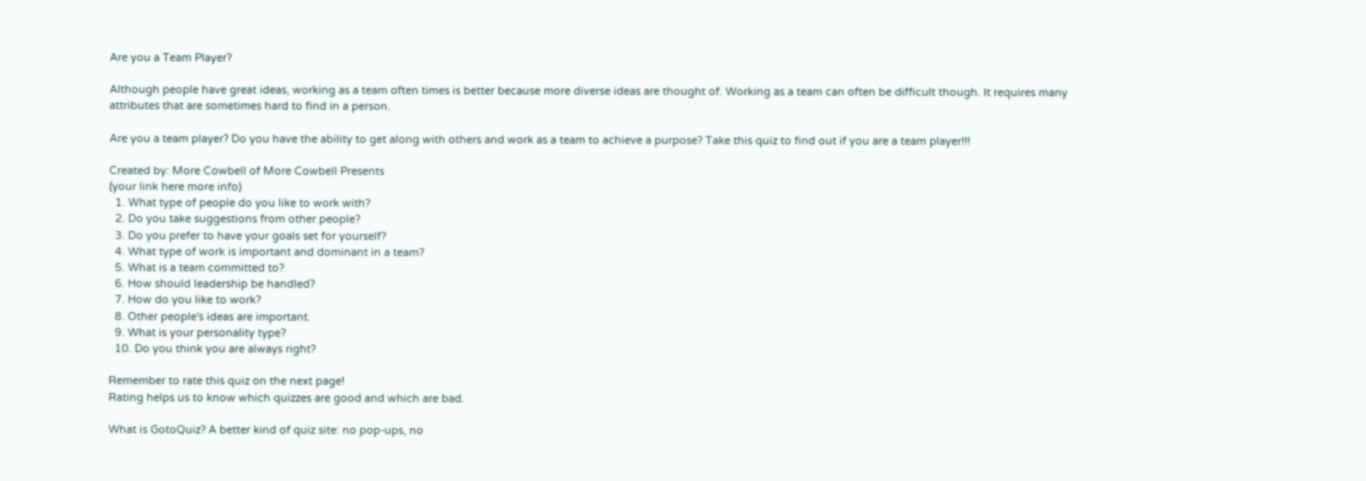Are you a Team Player?

Although people have great ideas, working as a team often times is better because more diverse ideas are thought of. Working as a team can often be difficult though. It requires many attributes that are sometimes hard to find in a person.

Are you a team player? Do you have the ability to get along with others and work as a team to achieve a purpose? Take this quiz to find out if you are a team player!!!

Created by: More Cowbell of More Cowbell Presents
(your link here more info)
  1. What type of people do you like to work with?
  2. Do you take suggestions from other people?
  3. Do you prefer to have your goals set for yourself?
  4. What type of work is important and dominant in a team?
  5. What is a team committed to?
  6. How should leadership be handled?
  7. How do you like to work?
  8. Other people's ideas are important.
  9. What is your personality type?
  10. Do you think you are always right?

Remember to rate this quiz on the next page!
Rating helps us to know which quizzes are good and which are bad.

What is GotoQuiz? A better kind of quiz site: no pop-ups, no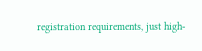registration requirements, just high-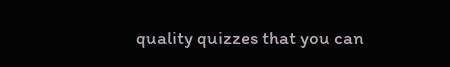quality quizzes that you can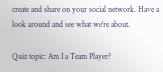create and share on your social network. Have a look around and see what we're about.

Quiz topic: Am I a Team Player?